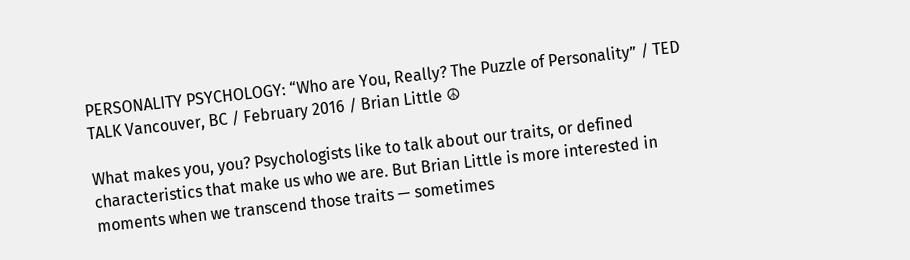PERSONALITY PSYCHOLOGY: “Who are You, Really? The Puzzle of Personality” / TED TALK Vancouver, BC / February 2016 / Brian Little ☮

What makes you, you? Psychologists like to talk about our traits, or defined characteristics that make us who we are. But Brian Little is more interested in moments when we transcend those traits — sometimes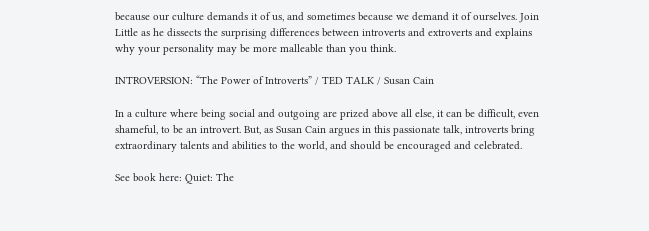because our culture demands it of us, and sometimes because we demand it of ourselves. Join Little as he dissects the surprising differences between introverts and extroverts and explains why your personality may be more malleable than you think.

INTROVERSION: “The Power of Introverts” / TED TALK / Susan Cain

In a culture where being social and outgoing are prized above all else, it can be difficult, even shameful, to be an introvert. But, as Susan Cain argues in this passionate talk, introverts bring extraordinary talents and abilities to the world, and should be encouraged and celebrated.

See book here: Quiet: The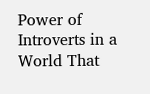Power of Introverts in a World That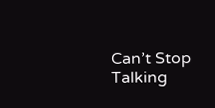Can’t Stop Talking